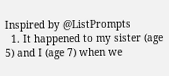Inspired by @ListPrompts
  1. It happened to my sister (age 5) and I (age 7) when we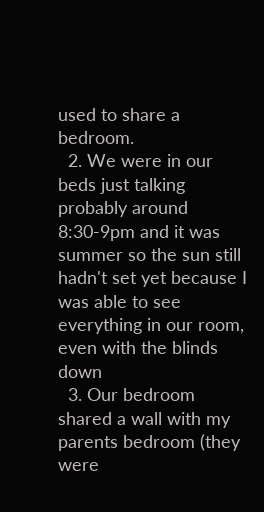used to share a bedroom.
  2. We were in our beds just talking probably around 8:30-9pm and it was summer so the sun still hadn't set yet because I was able to see everything in our room, even with the blinds down
  3. Our bedroom shared a wall with my parents bedroom (they were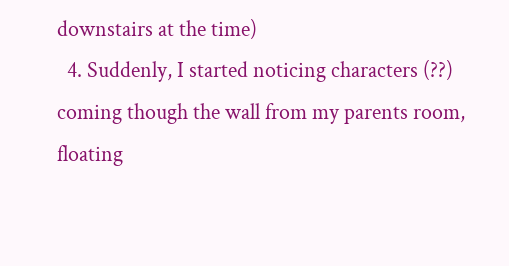downstairs at the time)
  4. Suddenly, I started noticing characters (??) coming though the wall from my parents room, floating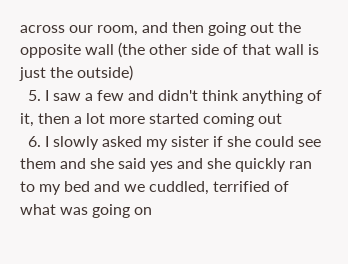across our room, and then going out the opposite wall (the other side of that wall is just the outside)
  5. I saw a few and didn't think anything of it, then a lot more started coming out
  6. I slowly asked my sister if she could see them and she said yes and she quickly ran to my bed and we cuddled, terrified of what was going on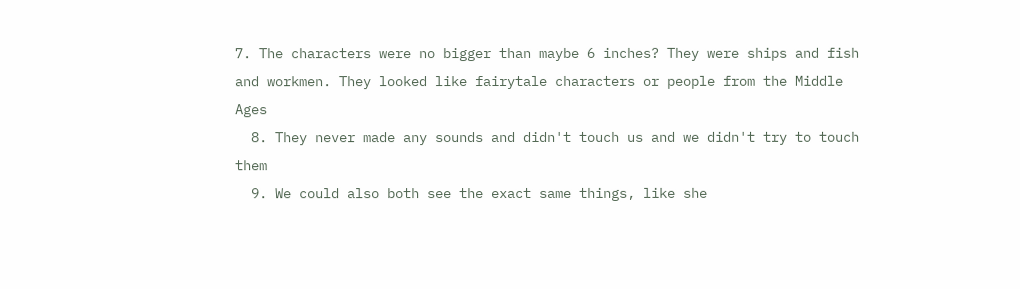7. The characters were no bigger than maybe 6 inches? They were ships and fish and workmen. They looked like fairytale characters or people from the Middle Ages
  8. They never made any sounds and didn't touch us and we didn't try to touch them
  9. We could also both see the exact same things, like she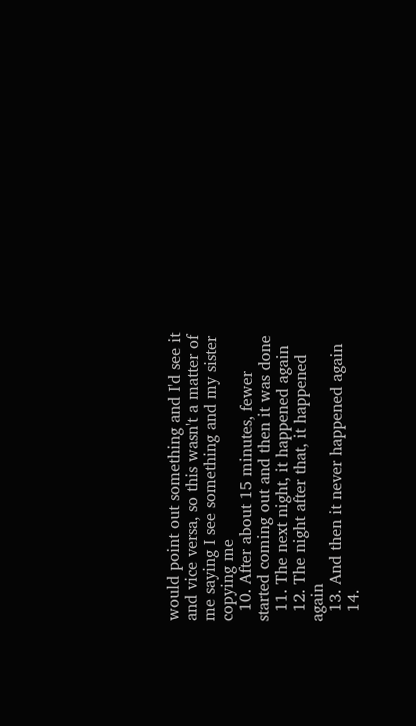would point out something and I'd see it and vice versa, so this wasn't a matter of me saying I see something and my sister copying me
  10. After about 15 minutes, fewer started coming out and then it was done
  11. The next night, it happened again
  12. The night after that, it happened again
  13. And then it never happened again
  14.